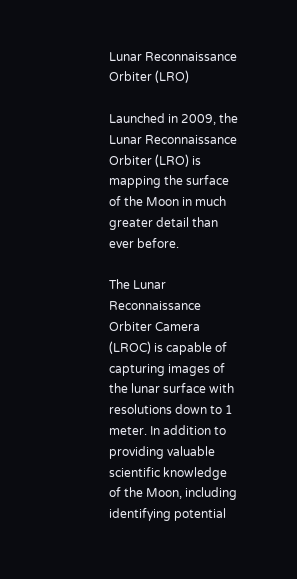Lunar Reconnaissance Orbiter (LRO)

Launched in 2009, the Lunar Reconnaissance Orbiter (LRO) is mapping the surface of the Moon in much greater detail than ever before.

The Lunar Reconnaissance Orbiter Camera (LROC) is capable of capturing images of the lunar surface with resolutions down to 1 meter. In addition to providing valuable scientific knowledge of the Moon, including identifying potential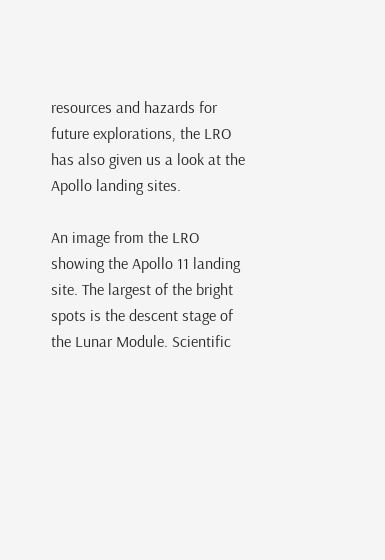resources and hazards for future explorations, the LRO has also given us a look at the Apollo landing sites.

An image from the LRO showing the Apollo 11 landing site. The largest of the bright spots is the descent stage of the Lunar Module. Scientific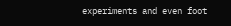experiments and even foot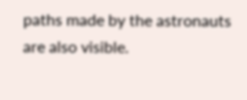paths made by the astronauts are also visible.